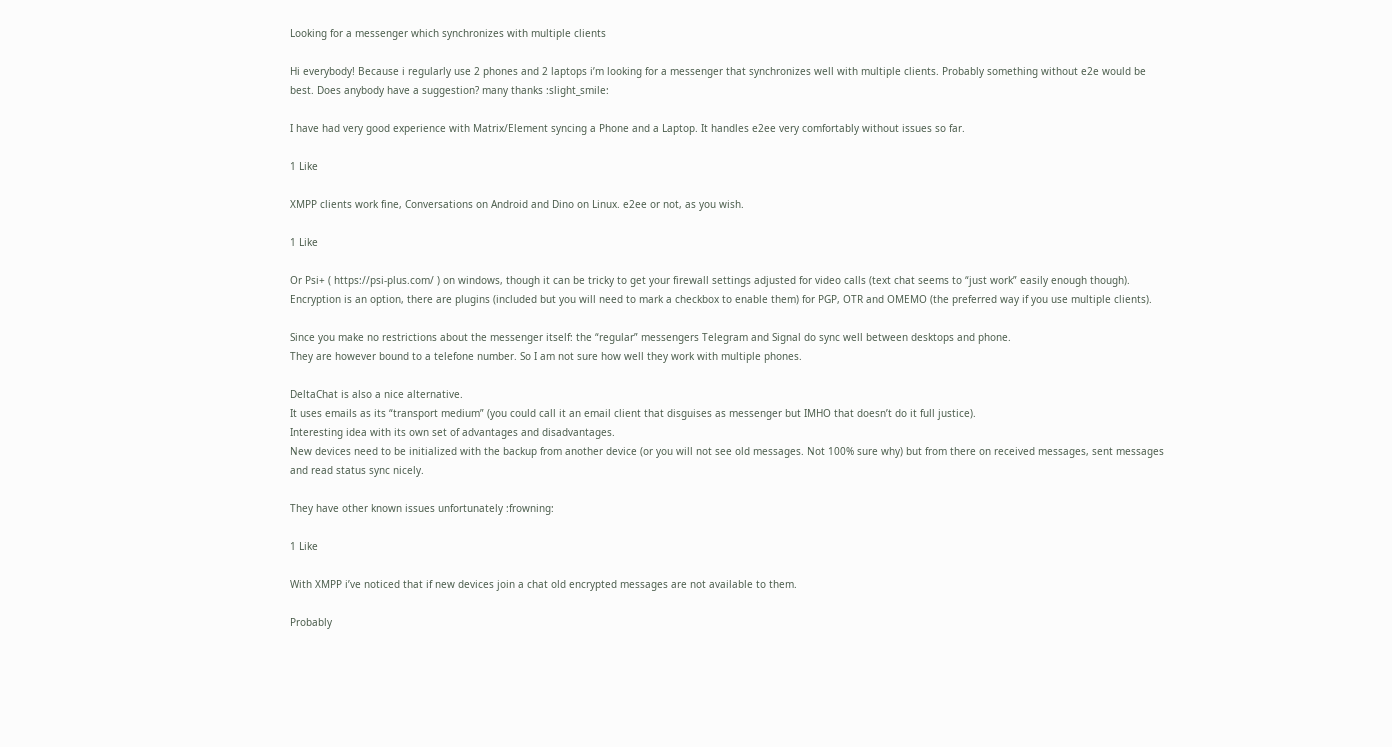Looking for a messenger which synchronizes with multiple clients

Hi everybody! Because i regularly use 2 phones and 2 laptops i’m looking for a messenger that synchronizes well with multiple clients. Probably something without e2e would be best. Does anybody have a suggestion? many thanks :slight_smile:

I have had very good experience with Matrix/Element syncing a Phone and a Laptop. It handles e2ee very comfortably without issues so far.

1 Like

XMPP clients work fine, Conversations on Android and Dino on Linux. e2ee or not, as you wish.

1 Like

Or Psi+ ( https://psi-plus.com/ ) on windows, though it can be tricky to get your firewall settings adjusted for video calls (text chat seems to “just work” easily enough though). Encryption is an option, there are plugins (included but you will need to mark a checkbox to enable them) for PGP, OTR and OMEMO (the preferred way if you use multiple clients).

Since you make no restrictions about the messenger itself: the “regular” messengers Telegram and Signal do sync well between desktops and phone.
They are however bound to a telefone number. So I am not sure how well they work with multiple phones.

DeltaChat is also a nice alternative.
It uses emails as its “transport medium” (you could call it an email client that disguises as messenger but IMHO that doesn’t do it full justice).
Interesting idea with its own set of advantages and disadvantages.
New devices need to be initialized with the backup from another device (or you will not see old messages. Not 100% sure why) but from there on received messages, sent messages and read status sync nicely.

They have other known issues unfortunately :frowning:

1 Like

With XMPP i’ve noticed that if new devices join a chat old encrypted messages are not available to them.

Probably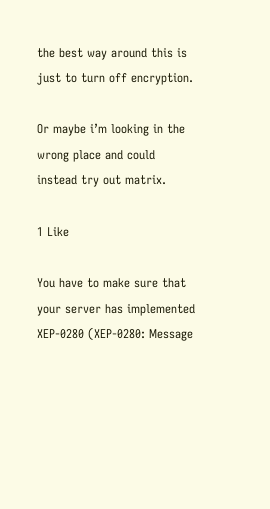the best way around this is just to turn off encryption.

Or maybe i’m looking in the wrong place and could instead try out matrix.

1 Like

You have to make sure that your server has implemented XEP-0280 (XEP-0280: Message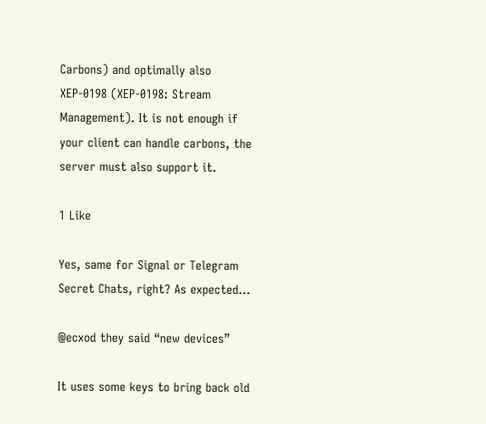Carbons) and optimally also XEP-0198 (XEP-0198: Stream Management). It is not enough if your client can handle carbons, the server must also support it.

1 Like

Yes, same for Signal or Telegram Secret Chats, right? As expected…

@ecxod they said “new devices”

It uses some keys to bring back old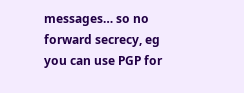messages… so no forward secrecy, eg you can use PGP for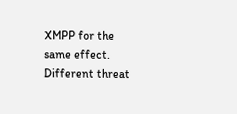XMPP for the same effect. Different threat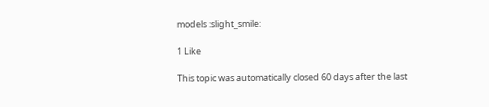models :slight_smile:

1 Like

This topic was automatically closed 60 days after the last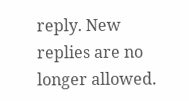reply. New replies are no longer allowed.